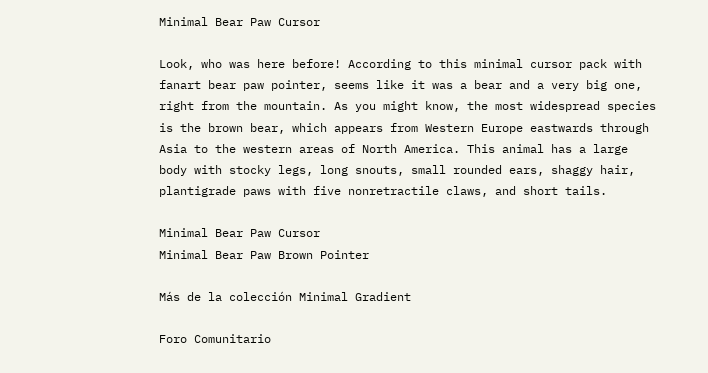Minimal Bear Paw Cursor

Look, who was here before! According to this minimal cursor pack with fanart bear paw pointer, seems like it was a bear and a very big one, right from the mountain. As you might know, the most widespread species is the brown bear, which appears from Western Europe eastwards through Asia to the western areas of North America. This animal has a large body with stocky legs, long snouts, small rounded ears, shaggy hair, plantigrade paws with five nonretractile claws, and short tails.

Minimal Bear Paw Cursor
Minimal Bear Paw Brown Pointer

Más de la colección Minimal Gradient

Foro Comunitario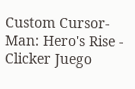Custom Cursor-Man: Hero's Rise - Clicker Juego